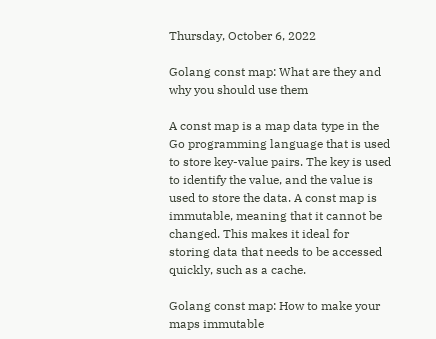Thursday, October 6, 2022

Golang const map: What are they and why you should use them

A const map is a map data type in the Go programming language that is used to store key-value pairs. The key is used to identify the value, and the value is used to store the data. A const map is immutable, meaning that it cannot be changed. This makes it ideal for storing data that needs to be accessed quickly, such as a cache.

Golang const map: How to make your maps immutable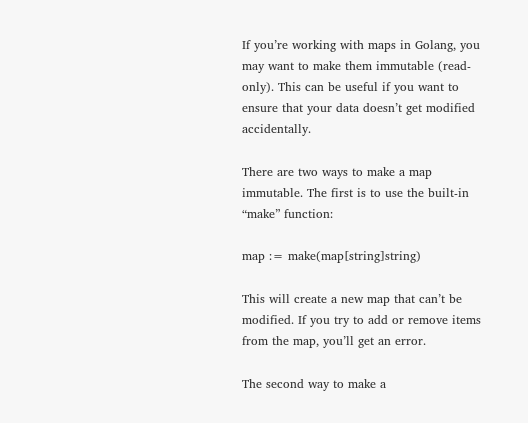If you’re working with maps in Golang, you may want to make them immutable (read-only). This can be useful if you want to ensure that your data doesn’t get modified accidentally.

There are two ways to make a map immutable. The first is to use the built-in “make” function:

map := make(map[string]string)

This will create a new map that can’t be modified. If you try to add or remove items from the map, you’ll get an error.

The second way to make a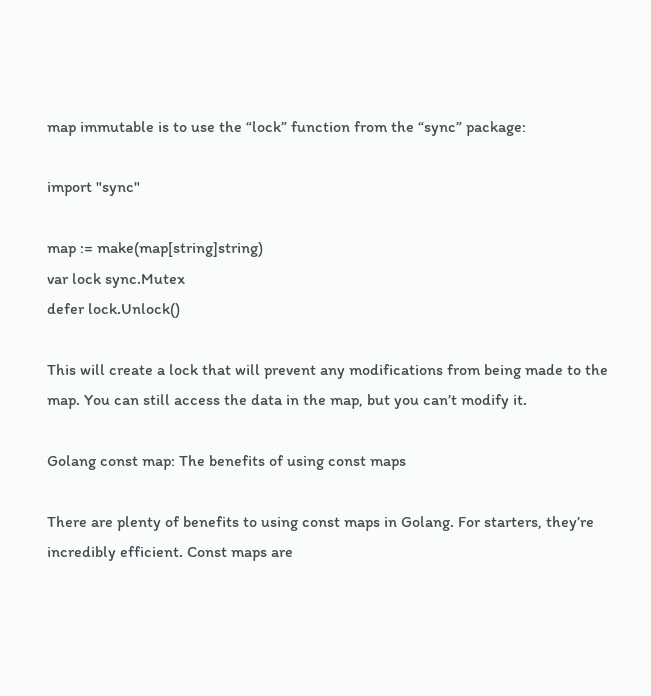map immutable is to use the “lock” function from the “sync” package:

import "sync"

map := make(map[string]string)
var lock sync.Mutex
defer lock.Unlock()

This will create a lock that will prevent any modifications from being made to the map. You can still access the data in the map, but you can’t modify it.

Golang const map: The benefits of using const maps

There are plenty of benefits to using const maps in Golang. For starters, they’re incredibly efficient. Const maps are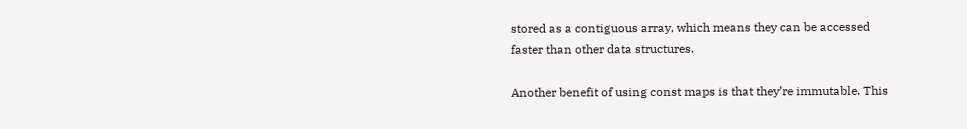stored as a contiguous array, which means they can be accessed faster than other data structures.

Another benefit of using const maps is that they’re immutable. This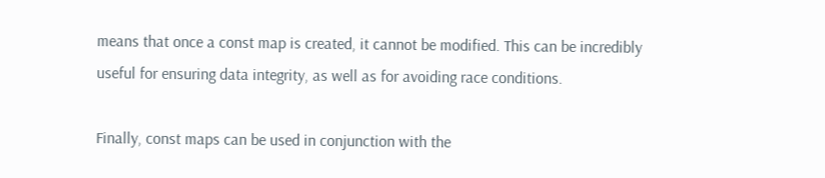means that once a const map is created, it cannot be modified. This can be incredibly useful for ensuring data integrity, as well as for avoiding race conditions.

Finally, const maps can be used in conjunction with the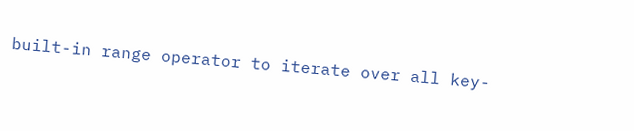built-in range operator to iterate over all key-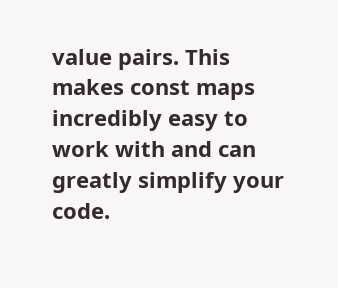value pairs. This makes const maps incredibly easy to work with and can greatly simplify your code.